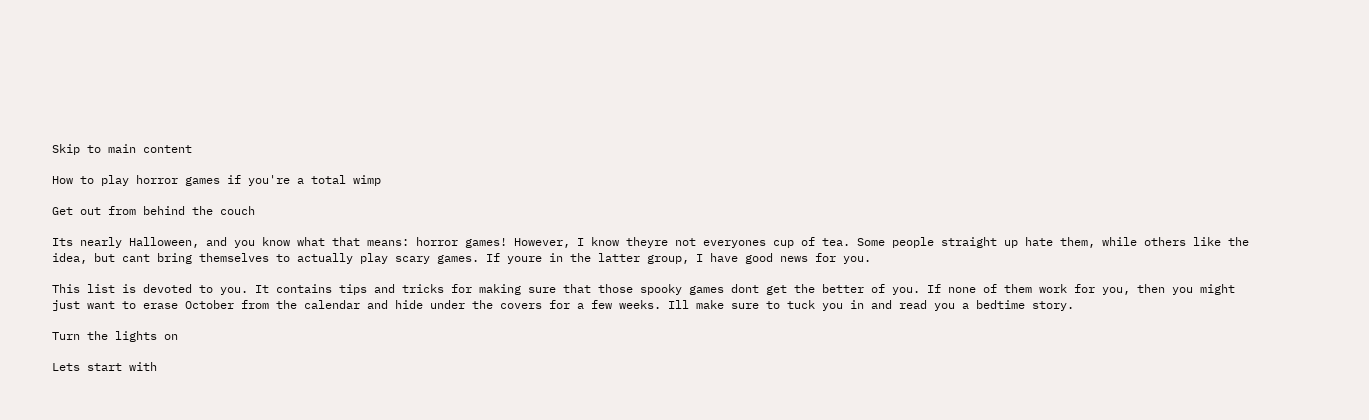Skip to main content

How to play horror games if you're a total wimp

Get out from behind the couch

Its nearly Halloween, and you know what that means: horror games! However, I know theyre not everyones cup of tea. Some people straight up hate them, while others like the idea, but cant bring themselves to actually play scary games. If youre in the latter group, I have good news for you.

This list is devoted to you. It contains tips and tricks for making sure that those spooky games dont get the better of you. If none of them work for you, then you might just want to erase October from the calendar and hide under the covers for a few weeks. Ill make sure to tuck you in and read you a bedtime story.

Turn the lights on

Lets start with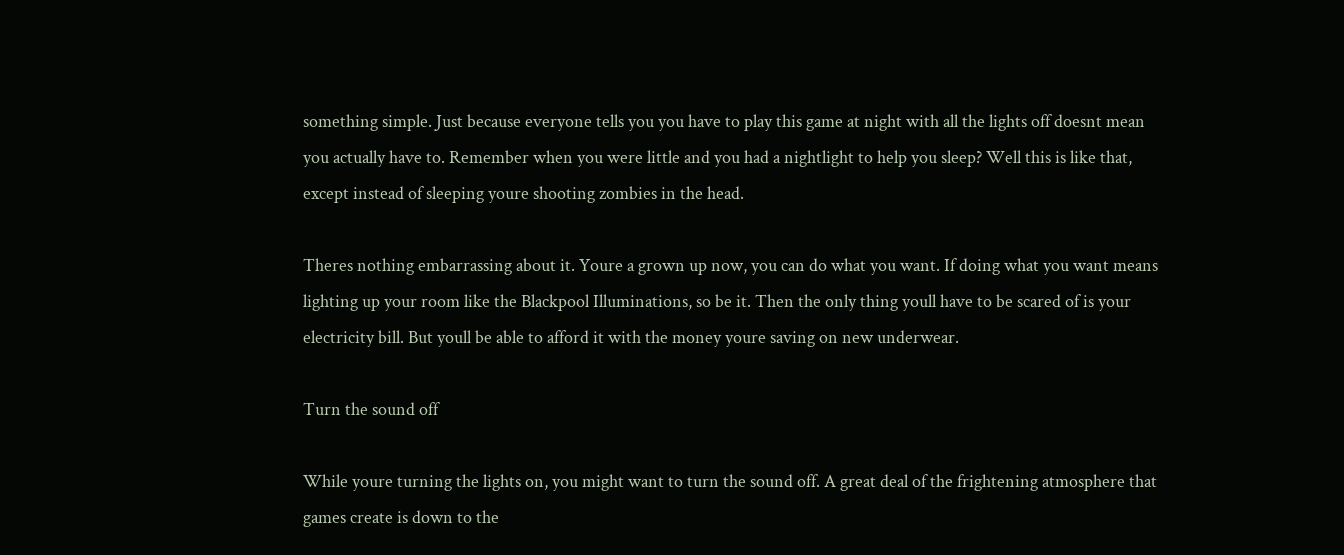something simple. Just because everyone tells you you have to play this game at night with all the lights off doesnt mean you actually have to. Remember when you were little and you had a nightlight to help you sleep? Well this is like that, except instead of sleeping youre shooting zombies in the head.

Theres nothing embarrassing about it. Youre a grown up now, you can do what you want. If doing what you want means lighting up your room like the Blackpool Illuminations, so be it. Then the only thing youll have to be scared of is your electricity bill. But youll be able to afford it with the money youre saving on new underwear.

Turn the sound off

While youre turning the lights on, you might want to turn the sound off. A great deal of the frightening atmosphere that games create is down to the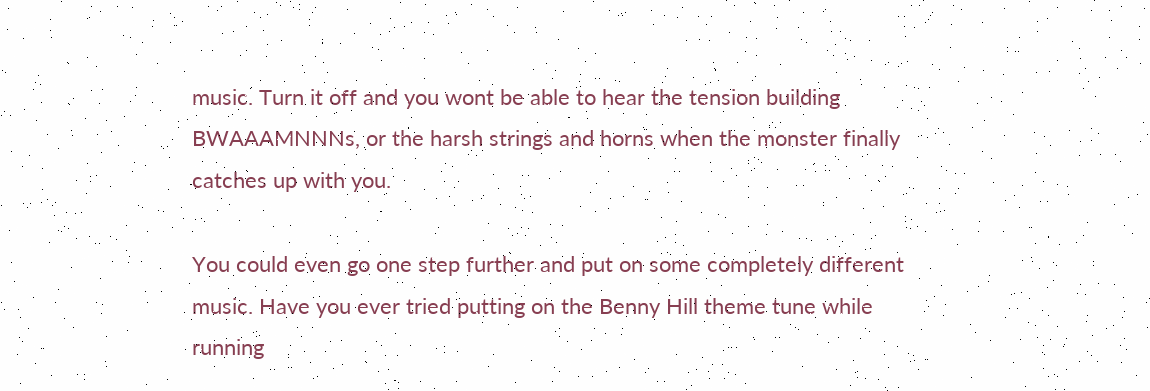music. Turn it off and you wont be able to hear the tension building BWAAAMNNNs, or the harsh strings and horns when the monster finally catches up with you.

You could even go one step further and put on some completely different music. Have you ever tried putting on the Benny Hill theme tune while running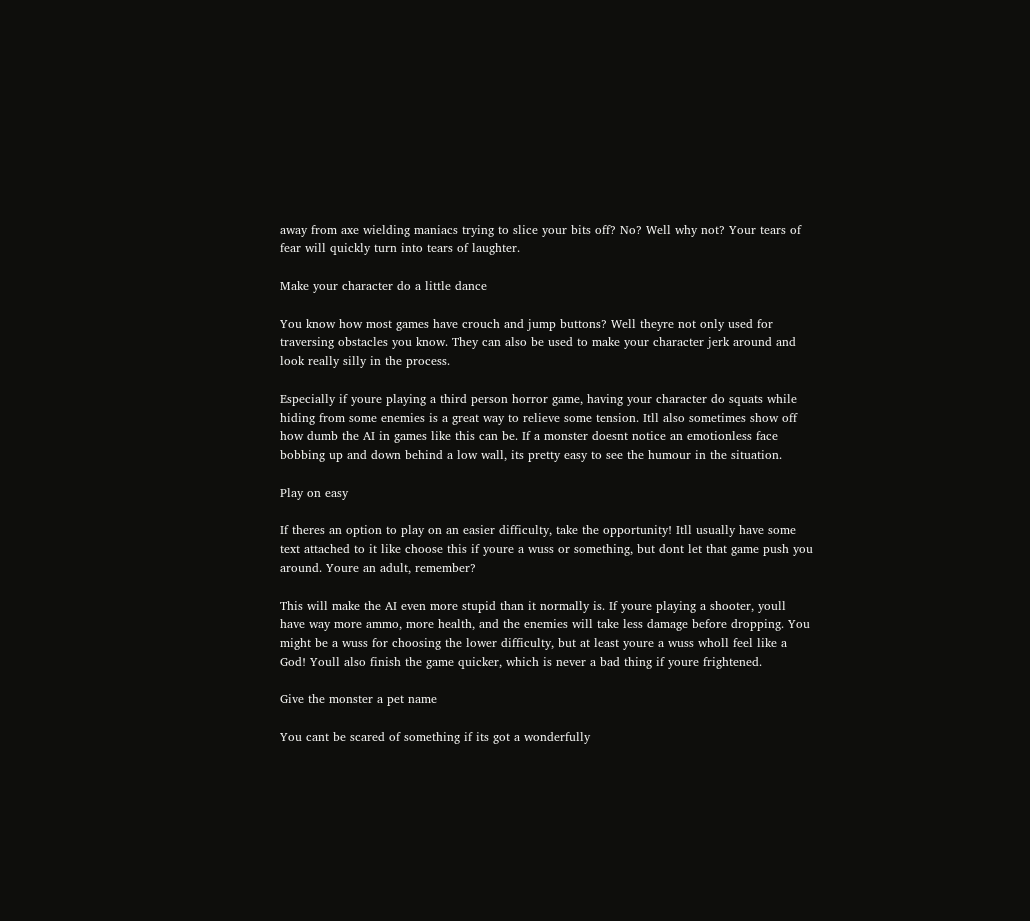away from axe wielding maniacs trying to slice your bits off? No? Well why not? Your tears of fear will quickly turn into tears of laughter.

Make your character do a little dance

You know how most games have crouch and jump buttons? Well theyre not only used for traversing obstacles you know. They can also be used to make your character jerk around and look really silly in the process.

Especially if youre playing a third person horror game, having your character do squats while hiding from some enemies is a great way to relieve some tension. Itll also sometimes show off how dumb the AI in games like this can be. If a monster doesnt notice an emotionless face bobbing up and down behind a low wall, its pretty easy to see the humour in the situation.

Play on easy

If theres an option to play on an easier difficulty, take the opportunity! Itll usually have some text attached to it like choose this if youre a wuss or something, but dont let that game push you around. Youre an adult, remember?

This will make the AI even more stupid than it normally is. If youre playing a shooter, youll have way more ammo, more health, and the enemies will take less damage before dropping. You might be a wuss for choosing the lower difficulty, but at least youre a wuss wholl feel like a God! Youll also finish the game quicker, which is never a bad thing if youre frightened.

Give the monster a pet name

You cant be scared of something if its got a wonderfully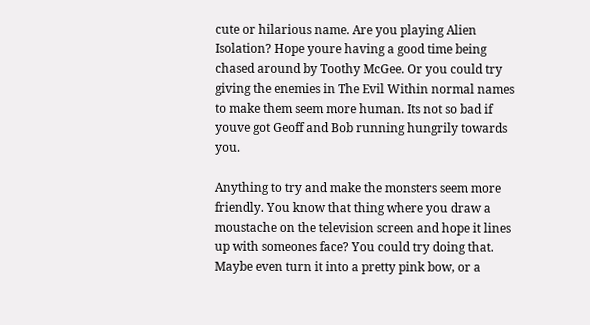cute or hilarious name. Are you playing Alien Isolation? Hope youre having a good time being chased around by Toothy McGee. Or you could try giving the enemies in The Evil Within normal names to make them seem more human. Its not so bad if youve got Geoff and Bob running hungrily towards you.

Anything to try and make the monsters seem more friendly. You know that thing where you draw a moustache on the television screen and hope it lines up with someones face? You could try doing that. Maybe even turn it into a pretty pink bow, or a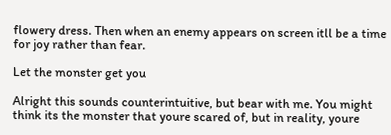flowery dress. Then when an enemy appears on screen itll be a time for joy rather than fear.

Let the monster get you

Alright this sounds counterintuitive, but bear with me. You might think its the monster that youre scared of, but in reality, youre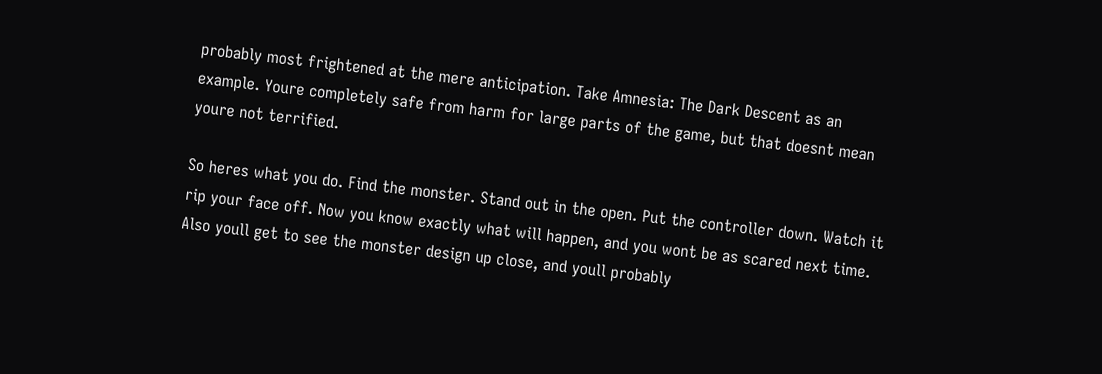probably most frightened at the mere anticipation. Take Amnesia: The Dark Descent as an example. Youre completely safe from harm for large parts of the game, but that doesnt mean youre not terrified.

So heres what you do. Find the monster. Stand out in the open. Put the controller down. Watch it rip your face off. Now you know exactly what will happen, and you wont be as scared next time. Also youll get to see the monster design up close, and youll probably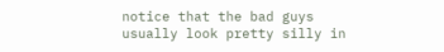notice that the bad guys usually look pretty silly in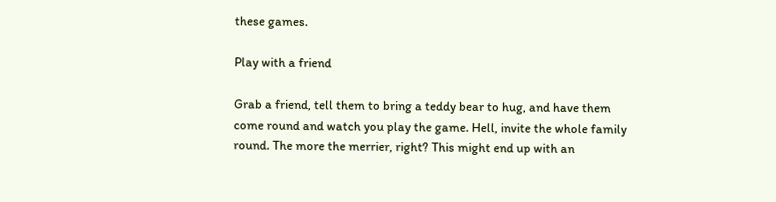these games.

Play with a friend

Grab a friend, tell them to bring a teddy bear to hug, and have them come round and watch you play the game. Hell, invite the whole family round. The more the merrier, right? This might end up with an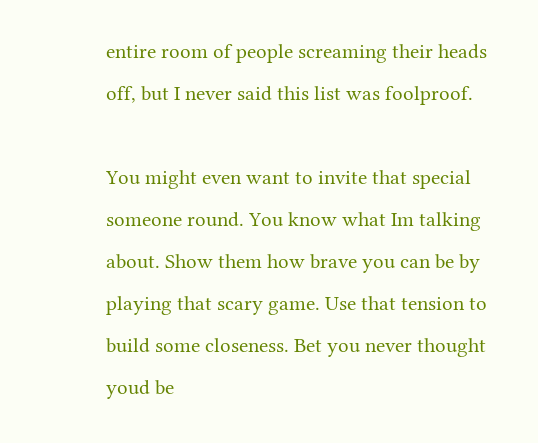entire room of people screaming their heads off, but I never said this list was foolproof.

You might even want to invite that special someone round. You know what Im talking about. Show them how brave you can be by playing that scary game. Use that tension to build some closeness. Bet you never thought youd be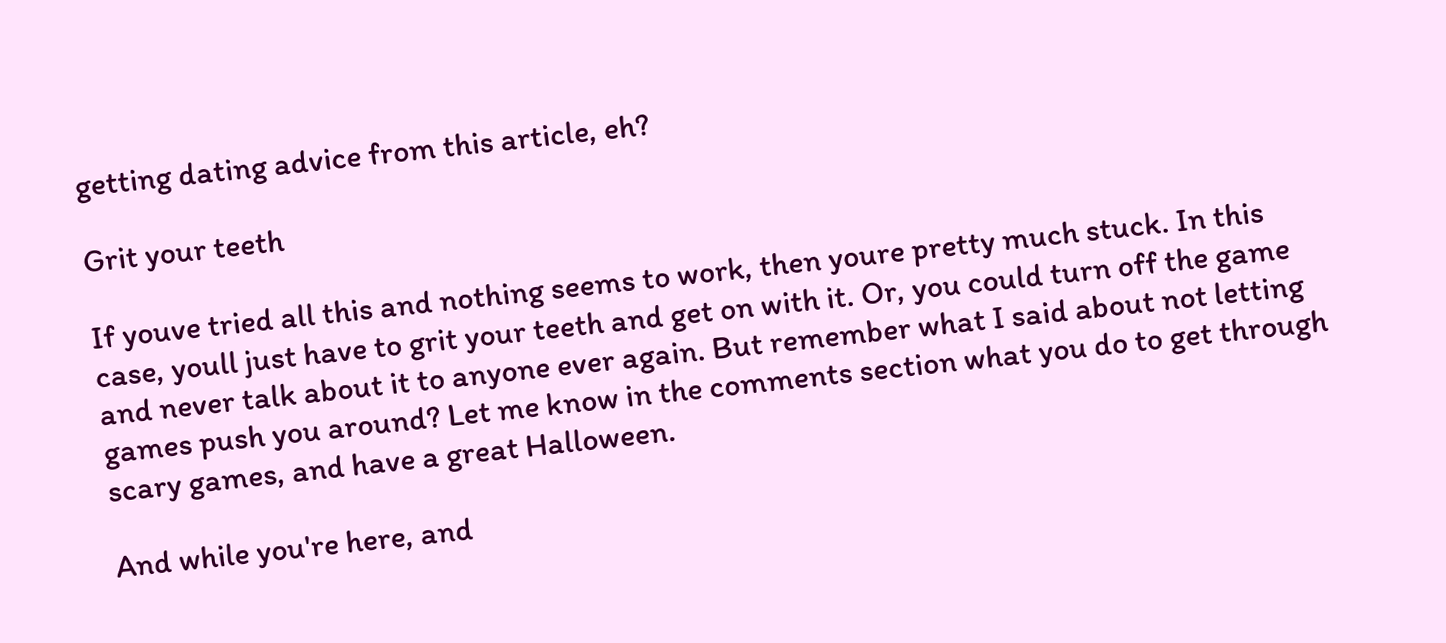getting dating advice from this article, eh?

Grit your teeth

If youve tried all this and nothing seems to work, then youre pretty much stuck. In this case, youll just have to grit your teeth and get on with it. Or, you could turn off the game and never talk about it to anyone ever again. But remember what I said about not letting games push you around? Let me know in the comments section what you do to get through scary games, and have a great Halloween.

And while you're here, and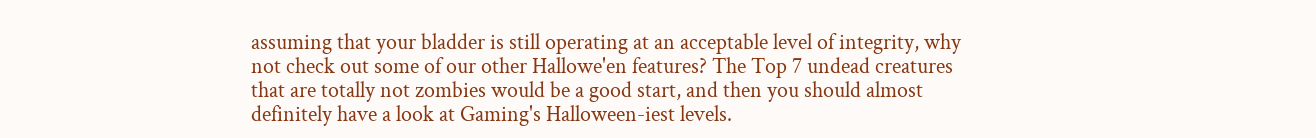assuming that your bladder is still operating at an acceptable level of integrity, why not check out some of our other Hallowe'en features? The Top 7 undead creatures that are totally not zombies would be a good start, and then you should almost definitely have a look at Gaming's Halloween-iest levels.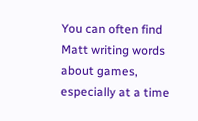You can often find Matt writing words about games, especially at a time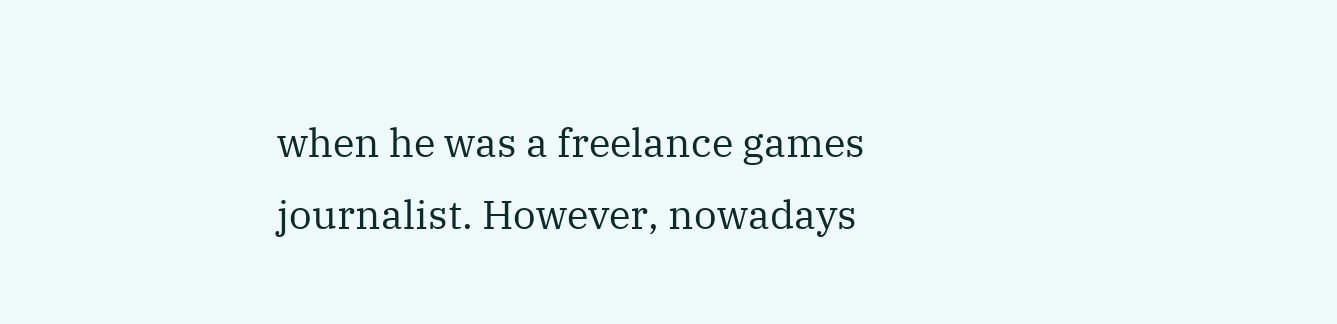when he was a freelance games journalist. However, nowadays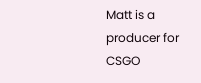Matt is a producer for CSGO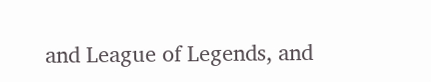and League of Legends, and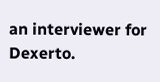an interviewer for Dexerto.